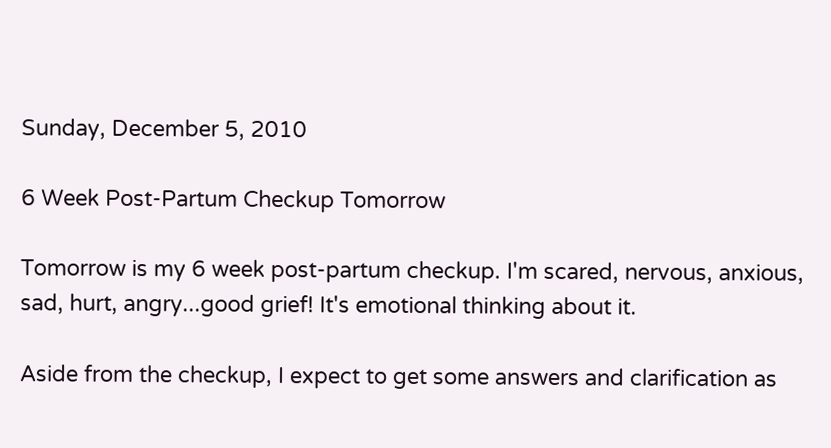Sunday, December 5, 2010

6 Week Post-Partum Checkup Tomorrow

Tomorrow is my 6 week post-partum checkup. I'm scared, nervous, anxious, sad, hurt, angry...good grief! It's emotional thinking about it.

Aside from the checkup, I expect to get some answers and clarification as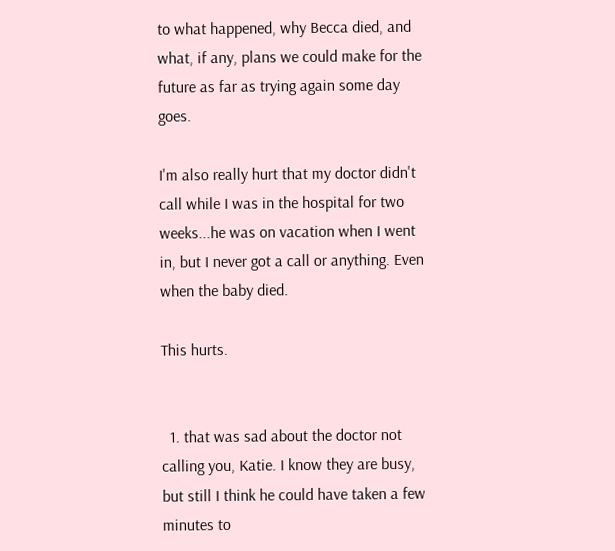to what happened, why Becca died, and what, if any, plans we could make for the future as far as trying again some day goes.

I'm also really hurt that my doctor didn't call while I was in the hospital for two weeks...he was on vacation when I went in, but I never got a call or anything. Even when the baby died.

This hurts.


  1. that was sad about the doctor not calling you, Katie. I know they are busy, but still I think he could have taken a few minutes to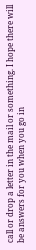call or drop a letter in the mail or something. I hope there will be answers for you when you go in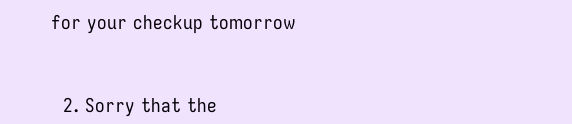for your checkup tomorrow


  2. Sorry that the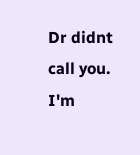Dr didnt call you. I'm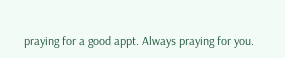praying for a good appt. Always praying for you.